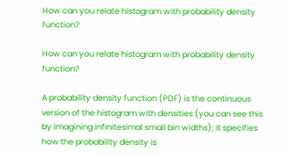How can you relate histogram with probability density function?

How can you relate histogram with probability density function?

A probability density function (PDF) is the continuous version of the histogram with densities (you can see this by imagining infinitesimal small bin widths); it specifies how the probability density is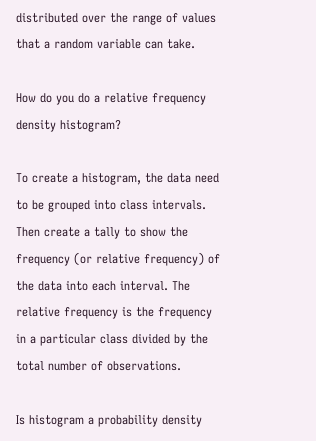distributed over the range of values that a random variable can take.

How do you do a relative frequency density histogram?

To create a histogram, the data need to be grouped into class intervals. Then create a tally to show the frequency (or relative frequency) of the data into each interval. The relative frequency is the frequency in a particular class divided by the total number of observations.

Is histogram a probability density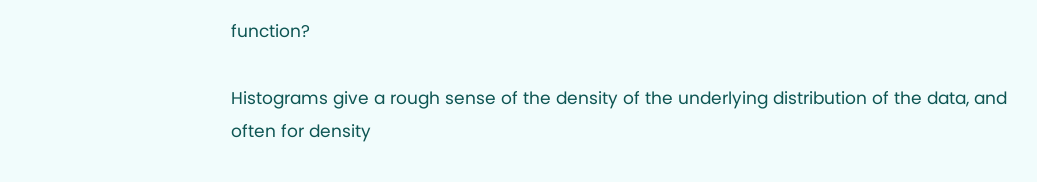function?

Histograms give a rough sense of the density of the underlying distribution of the data, and often for density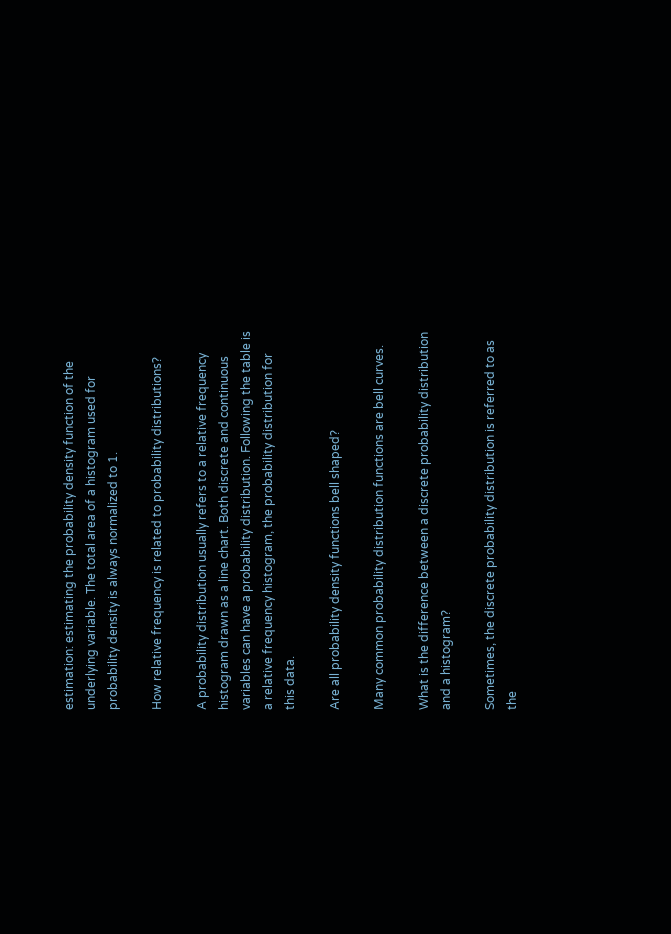estimation: estimating the probability density function of the underlying variable. The total area of a histogram used for probability density is always normalized to 1.

How relative frequency is related to probability distributions?

A probability distribution usually refers to a relative frequency histogram drawn as a line chart. Both discrete and continuous variables can have a probability distribution. Following the table is a relative frequency histogram, the probability distribution for this data.

Are all probability density functions bell shaped?

Many common probability distribution functions are bell curves.

What is the difference between a discrete probability distribution and a histogram?

Sometimes, the discrete probability distribution is referred to as the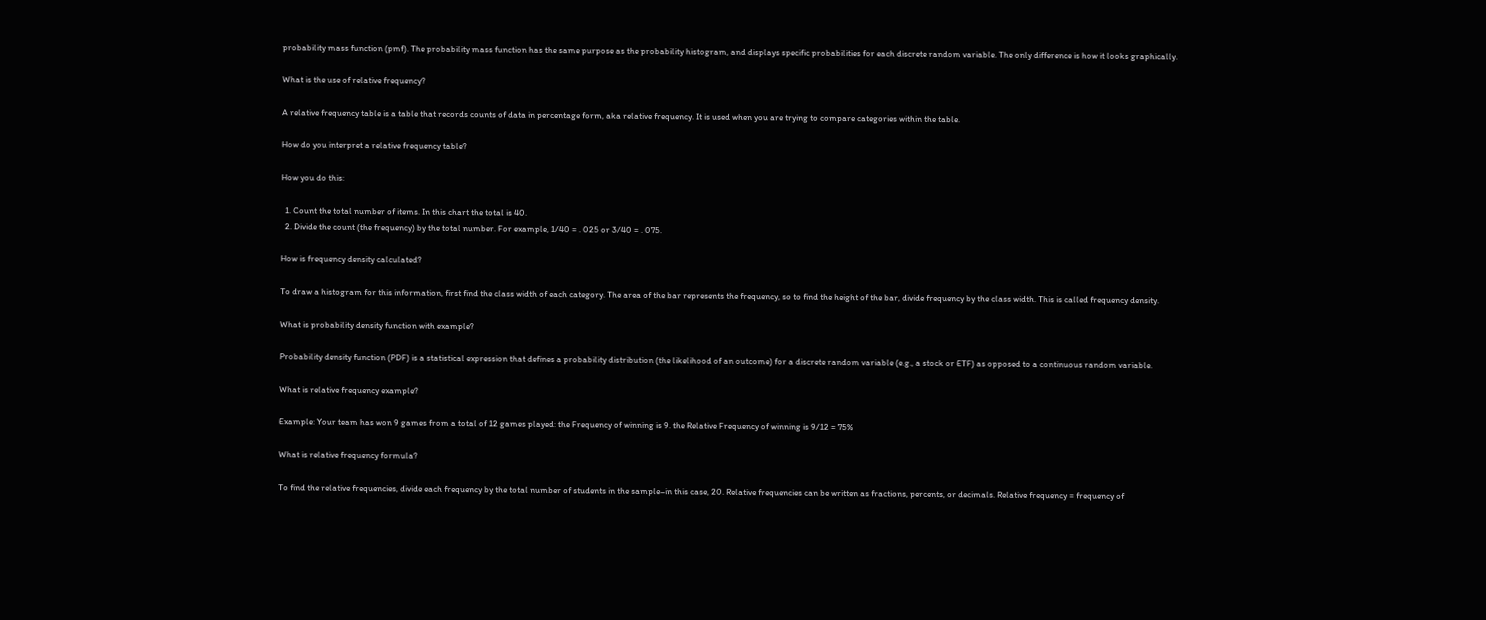probability mass function (pmf). The probability mass function has the same purpose as the probability histogram, and displays specific probabilities for each discrete random variable. The only difference is how it looks graphically.

What is the use of relative frequency?

A relative frequency table is a table that records counts of data in percentage form, aka relative frequency. It is used when you are trying to compare categories within the table.

How do you interpret a relative frequency table?

How you do this:

  1. Count the total number of items. In this chart the total is 40.
  2. Divide the count (the frequency) by the total number. For example, 1/40 = . 025 or 3/40 = . 075.

How is frequency density calculated?

To draw a histogram for this information, first find the class width of each category. The area of the bar represents the frequency, so to find the height of the bar, divide frequency by the class width. This is called frequency density.

What is probability density function with example?

Probability density function (PDF) is a statistical expression that defines a probability distribution (the likelihood of an outcome) for a discrete random variable (e.g., a stock or ETF) as opposed to a continuous random variable.

What is relative frequency example?

Example: Your team has won 9 games from a total of 12 games played: the Frequency of winning is 9. the Relative Frequency of winning is 9/12 = 75%

What is relative frequency formula?

To find the relative frequencies, divide each frequency by the total number of students in the sample–in this case, 20. Relative frequencies can be written as fractions, percents, or decimals. Relative frequency = frequency of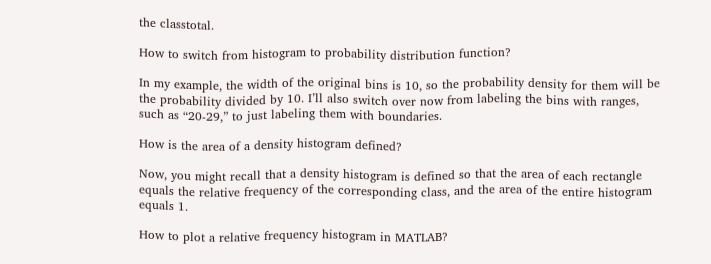the classtotal.

How to switch from histogram to probability distribution function?

In my example, the width of the original bins is 10, so the probability density for them will be the probability divided by 10. I’ll also switch over now from labeling the bins with ranges, such as “20-29,” to just labeling them with boundaries.

How is the area of a density histogram defined?

Now, you might recall that a density histogram is defined so that the area of each rectangle equals the relative frequency of the corresponding class, and the area of the entire histogram equals 1.

How to plot a relative frequency histogram in MATLAB?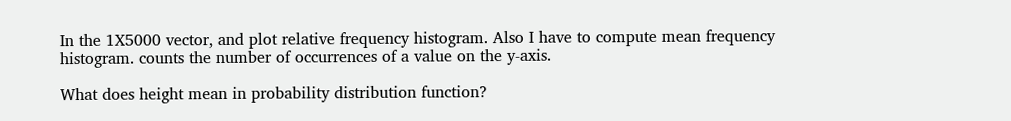In the 1X5000 vector, and plot relative frequency histogram. Also I have to compute mean frequency histogram. counts the number of occurrences of a value on the y-axis.

What does height mean in probability distribution function?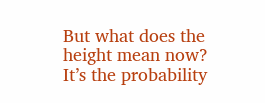But what does the height mean now? It’s the probability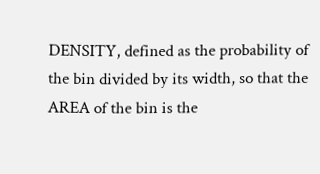DENSITY, defined as the probability of the bin divided by its width, so that the AREA of the bin is the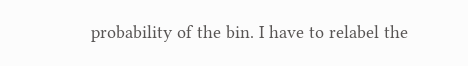probability of the bin. I have to relabel the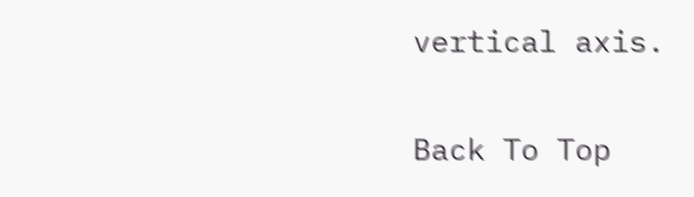vertical axis.

Back To Top